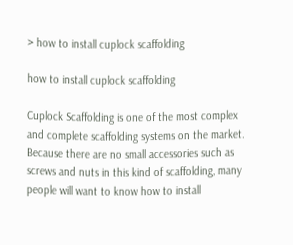> how to install cuplock scaffolding

how to install cuplock scaffolding

Cuplock Scaffolding is one of the most complex and complete scaffolding systems on the market. Because there are no small accessories such as screws and nuts in this kind of scaffolding, many people will want to know how to install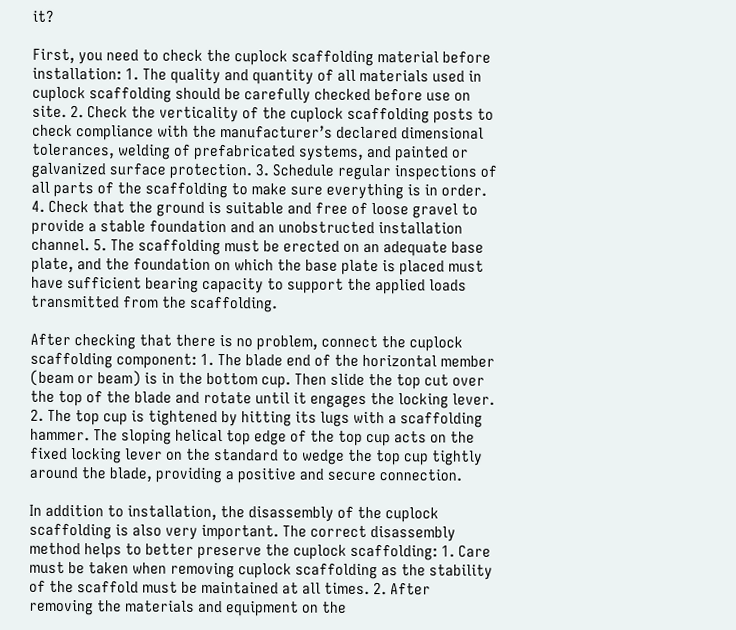it?

First, you need to check the cuplock scaffolding material before installation: 1. The quality and quantity of all materials used in cuplock scaffolding should be carefully checked before use on site. 2. Check the verticality of the cuplock scaffolding posts to check compliance with the manufacturer’s declared dimensional tolerances, welding of prefabricated systems, and painted or galvanized surface protection. 3. Schedule regular inspections of all parts of the scaffolding to make sure everything is in order. 4. Check that the ground is suitable and free of loose gravel to provide a stable foundation and an unobstructed installation channel. 5. The scaffolding must be erected on an adequate base plate, and the foundation on which the base plate is placed must have sufficient bearing capacity to support the applied loads transmitted from the scaffolding.

After checking that there is no problem, connect the cuplock scaffolding component: 1. The blade end of the horizontal member (beam or beam) is in the bottom cup. Then slide the top cut over the top of the blade and rotate until it engages the locking lever. 2. The top cup is tightened by hitting its lugs with a scaffolding hammer. The sloping helical top edge of the top cup acts on the fixed locking lever on the standard to wedge the top cup tightly around the blade, providing a positive and secure connection.

In addition to installation, the disassembly of the cuplock scaffolding is also very important. The correct disassembly method helps to better preserve the cuplock scaffolding: 1. Care must be taken when removing cuplock scaffolding as the stability of the scaffold must be maintained at all times. 2. After removing the materials and equipment on the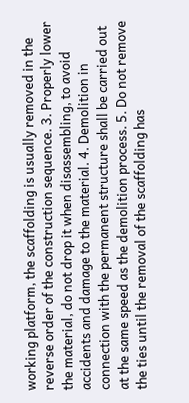working platform, the scaffolding is usually removed in the reverse order of the construction sequence. 3. Properly lower the material, do not drop it when disassembling, to avoid accidents and damage to the material. 4. Demolition in connection with the permanent structure shall be carried out at the same speed as the demolition process. 5. Do not remove the ties until the removal of the scaffolding has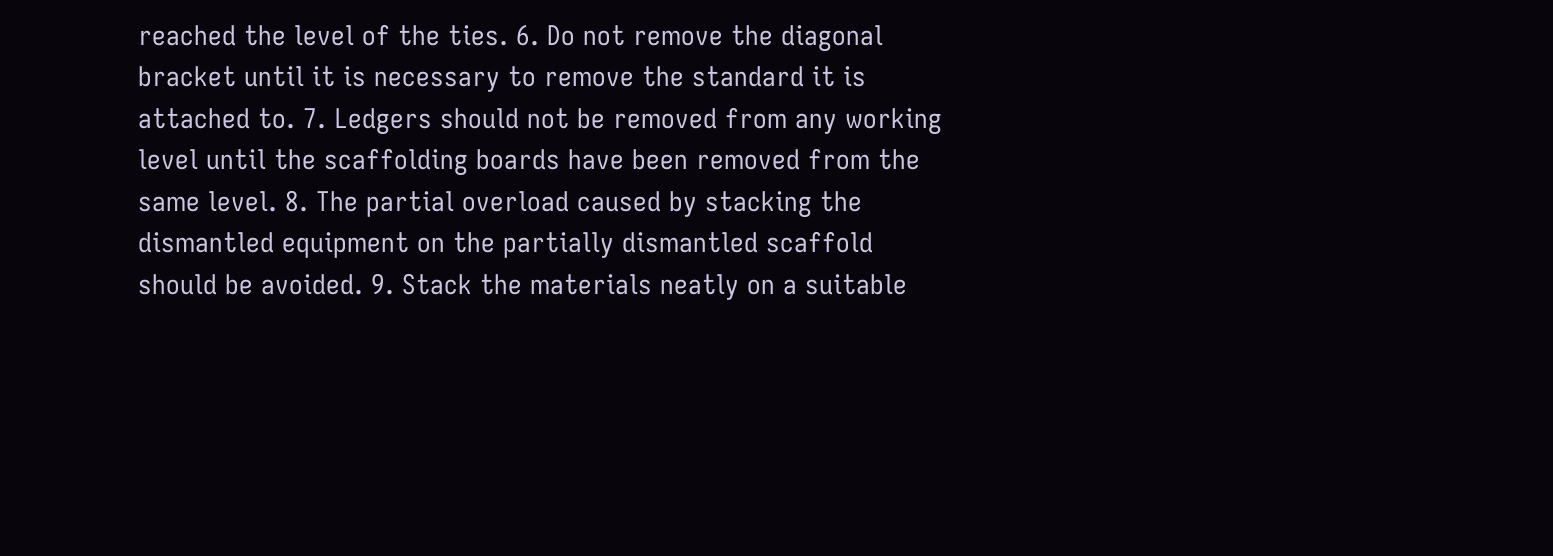reached the level of the ties. 6. Do not remove the diagonal bracket until it is necessary to remove the standard it is attached to. 7. Ledgers should not be removed from any working level until the scaffolding boards have been removed from the same level. 8. The partial overload caused by stacking the dismantled equipment on the partially dismantled scaffold should be avoided. 9. Stack the materials neatly on a suitable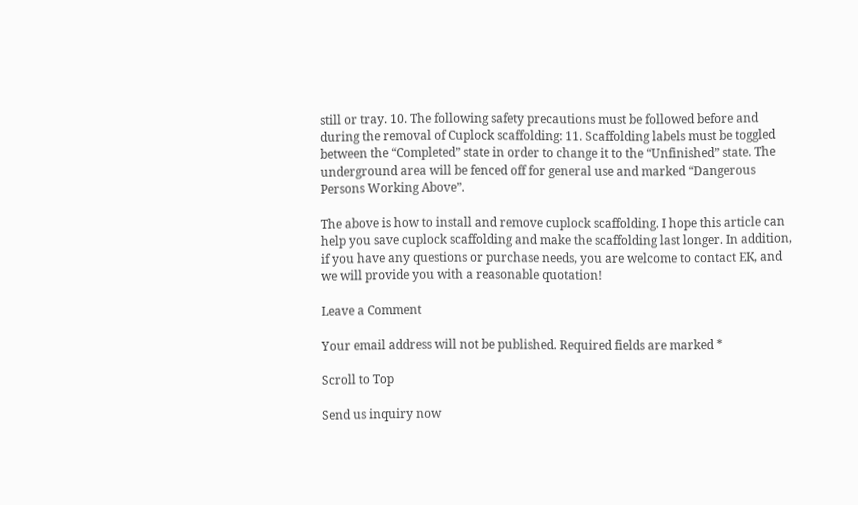still or tray. 10. The following safety precautions must be followed before and during the removal of Cuplock scaffolding: 11. Scaffolding labels must be toggled between the “Completed” state in order to change it to the “Unfinished” state. The underground area will be fenced off for general use and marked “Dangerous Persons Working Above”.

The above is how to install and remove cuplock scaffolding. I hope this article can help you save cuplock scaffolding and make the scaffolding last longer. In addition, if you have any questions or purchase needs, you are welcome to contact EK, and we will provide you with a reasonable quotation!

Leave a Comment

Your email address will not be published. Required fields are marked *

Scroll to Top

Send us inquiry now